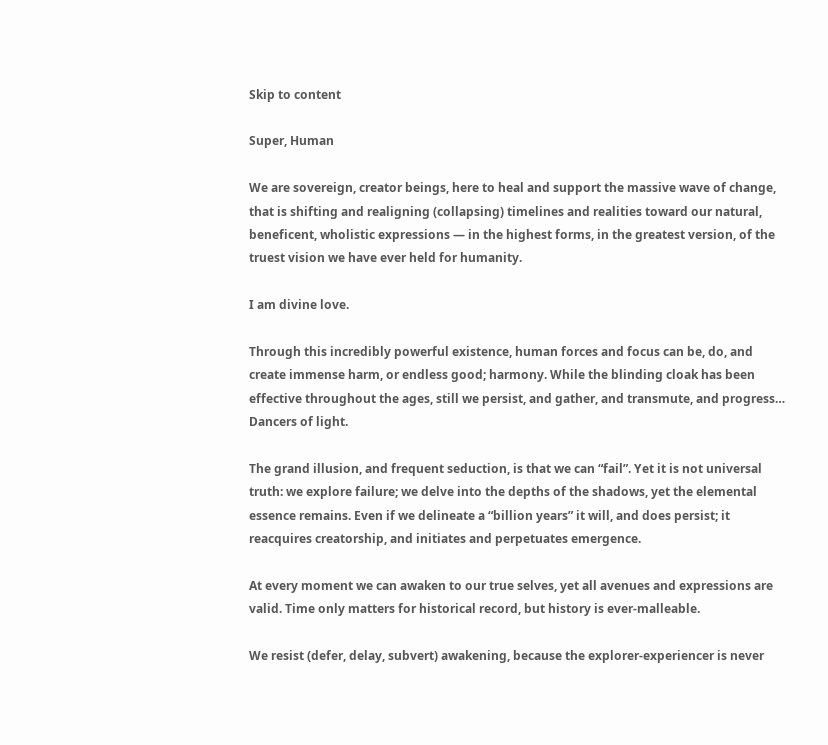Skip to content

Super, Human

We are sovereign, creator beings, here to heal and support the massive wave of change, that is shifting and realigning (collapsing) timelines and realities toward our natural, beneficent, wholistic expressions — in the highest forms, in the greatest version, of the truest vision we have ever held for humanity.

I am divine love.

Through this incredibly powerful existence, human forces and focus can be, do, and create immense harm, or endless good; harmony. While the blinding cloak has been effective throughout the ages, still we persist, and gather, and transmute, and progress… Dancers of light.

The grand illusion, and frequent seduction, is that we can “fail”. Yet it is not universal truth: we explore failure; we delve into the depths of the shadows, yet the elemental essence remains. Even if we delineate a “billion years” it will, and does persist; it reacquires creatorship, and initiates and perpetuates emergence.

At every moment we can awaken to our true selves, yet all avenues and expressions are valid. Time only matters for historical record, but history is ever-malleable.

We resist (defer, delay, subvert) awakening, because the explorer-experiencer is never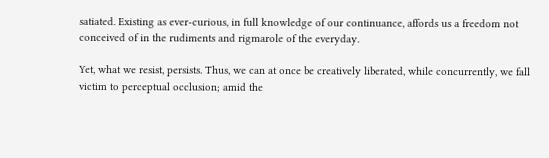satiated. Existing as ever-curious, in full knowledge of our continuance, affords us a freedom not conceived of in the rudiments and rigmarole of the everyday.

Yet, what we resist, persists. Thus, we can at once be creatively liberated, while concurrently, we fall victim to perceptual occlusion; amid the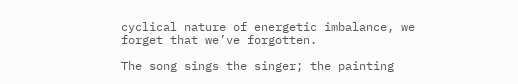cyclical nature of energetic imbalance, we forget that we’ve forgotten.

The song sings the singer; the painting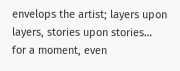envelops the artist; layers upon layers, stories upon stories… for a moment, even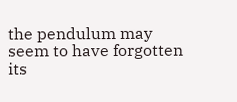the pendulum may seem to have forgotten its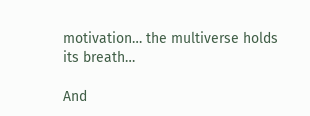motivation… the multiverse holds its breath…

And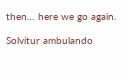then… here we go again.

Solvitur ambulando